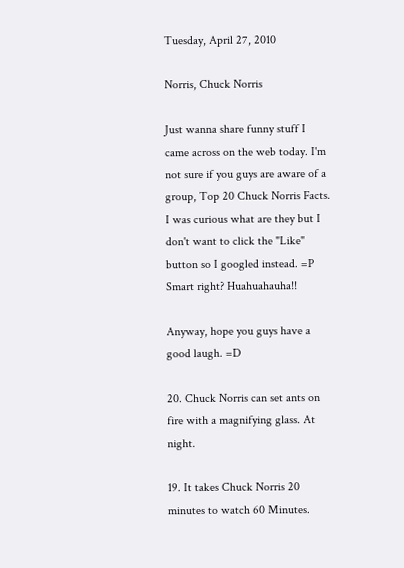Tuesday, April 27, 2010

Norris, Chuck Norris

Just wanna share funny stuff I came across on the web today. I'm not sure if you guys are aware of a group, Top 20 Chuck Norris Facts. I was curious what are they but I don't want to click the "Like" button so I googled instead. =P Smart right? Huahuahauha!!

Anyway, hope you guys have a good laugh. =D

20. Chuck Norris can set ants on fire with a magnifying glass. At night.

19. It takes Chuck Norris 20 minutes to watch 60 Minutes.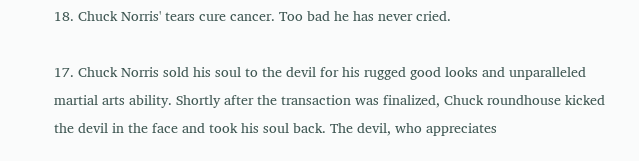18. Chuck Norris' tears cure cancer. Too bad he has never cried.

17. Chuck Norris sold his soul to the devil for his rugged good looks and unparalleled martial arts ability. Shortly after the transaction was finalized, Chuck roundhouse kicked the devil in the face and took his soul back. The devil, who appreciates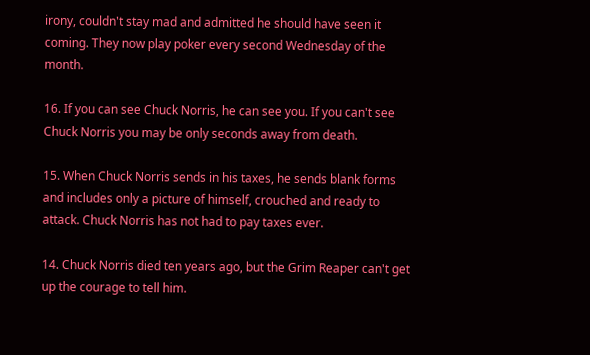irony, couldn't stay mad and admitted he should have seen it coming. They now play poker every second Wednesday of the month.

16. If you can see Chuck Norris, he can see you. If you can't see Chuck Norris you may be only seconds away from death.

15. When Chuck Norris sends in his taxes, he sends blank forms and includes only a picture of himself, crouched and ready to attack. Chuck Norris has not had to pay taxes ever.

14. Chuck Norris died ten years ago, but the Grim Reaper can't get up the courage to tell him.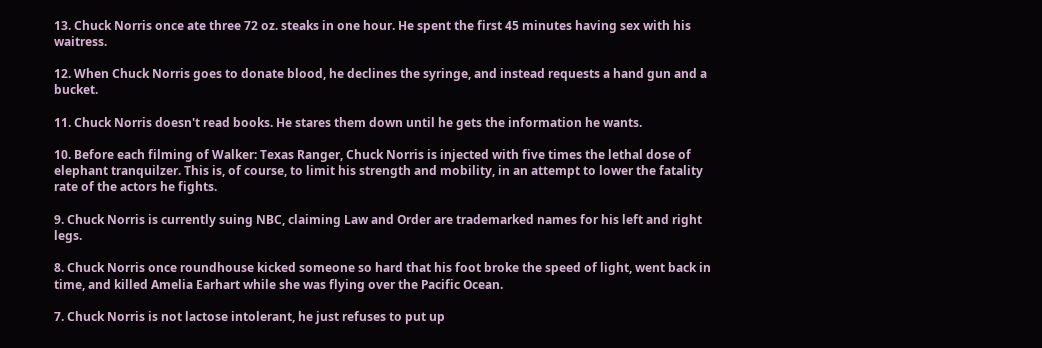13. Chuck Norris once ate three 72 oz. steaks in one hour. He spent the first 45 minutes having sex with his waitress.

12. When Chuck Norris goes to donate blood, he declines the syringe, and instead requests a hand gun and a bucket.

11. Chuck Norris doesn't read books. He stares them down until he gets the information he wants.

10. Before each filming of Walker: Texas Ranger, Chuck Norris is injected with five times the lethal dose of elephant tranquilzer. This is, of course, to limit his strength and mobility, in an attempt to lower the fatality rate of the actors he fights.

9. Chuck Norris is currently suing NBC, claiming Law and Order are trademarked names for his left and right legs.

8. Chuck Norris once roundhouse kicked someone so hard that his foot broke the speed of light, went back in time, and killed Amelia Earhart while she was flying over the Pacific Ocean.

7. Chuck Norris is not lactose intolerant, he just refuses to put up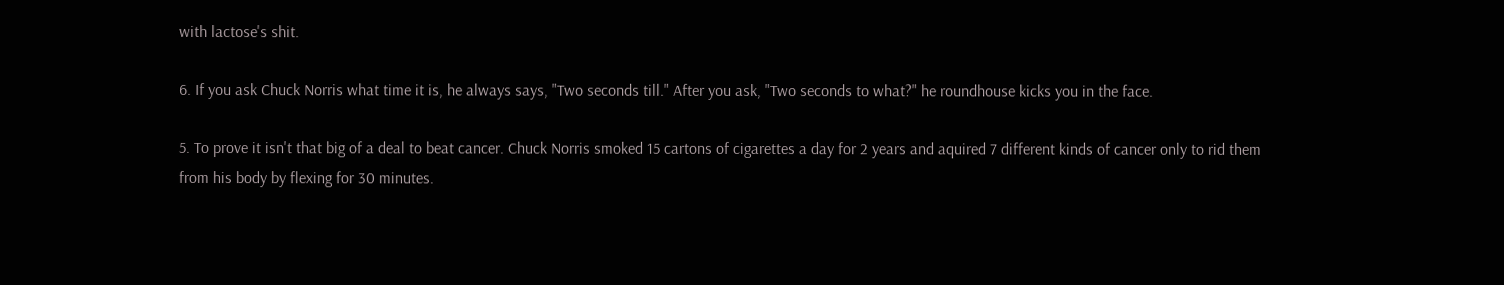with lactose's shit.

6. If you ask Chuck Norris what time it is, he always says, "Two seconds till." After you ask, "Two seconds to what?" he roundhouse kicks you in the face.

5. To prove it isn't that big of a deal to beat cancer. Chuck Norris smoked 15 cartons of cigarettes a day for 2 years and aquired 7 different kinds of cancer only to rid them from his body by flexing for 30 minutes.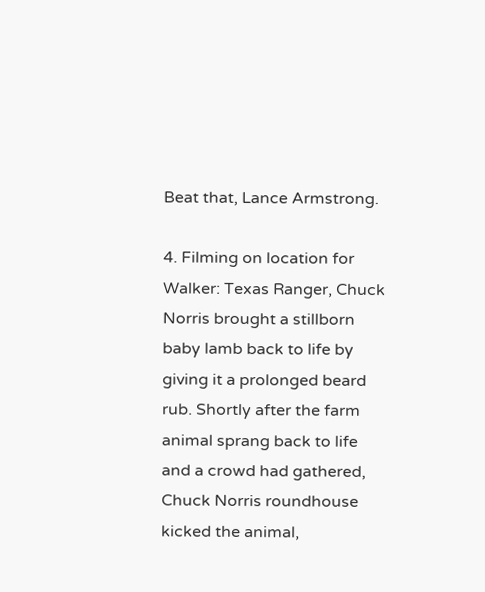Beat that, Lance Armstrong.

4. Filming on location for Walker: Texas Ranger, Chuck Norris brought a stillborn baby lamb back to life by giving it a prolonged beard rub. Shortly after the farm animal sprang back to life and a crowd had gathered, Chuck Norris roundhouse kicked the animal,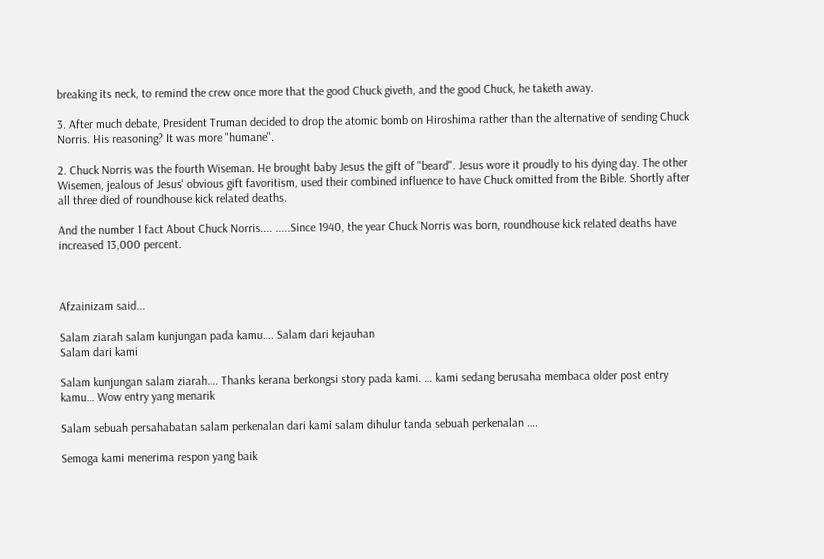breaking its neck, to remind the crew once more that the good Chuck giveth, and the good Chuck, he taketh away.

3. After much debate, President Truman decided to drop the atomic bomb on Hiroshima rather than the alternative of sending Chuck Norris. His reasoning? It was more "humane".

2. Chuck Norris was the fourth Wiseman. He brought baby Jesus the gift of "beard". Jesus wore it proudly to his dying day. The other Wisemen, jealous of Jesus' obvious gift favoritism, used their combined influence to have Chuck omitted from the Bible. Shortly after all three died of roundhouse kick related deaths.

And the number 1 fact About Chuck Norris.... .....Since 1940, the year Chuck Norris was born, roundhouse kick related deaths have increased 13,000 percent.



Afzainizam said...

Salam ziarah salam kunjungan pada kamu…. Salam dari kejauhan
Salam dari kami

Salam kunjungan salam ziarah…. Thanks kerana berkongsi story pada kami. … kami sedang berusaha membaca older post entry kamu… Wow entry yang menarik

Salam sebuah persahabatan salam perkenalan dari kami salam dihulur tanda sebuah perkenalan ….

Semoga kami menerima respon yang baik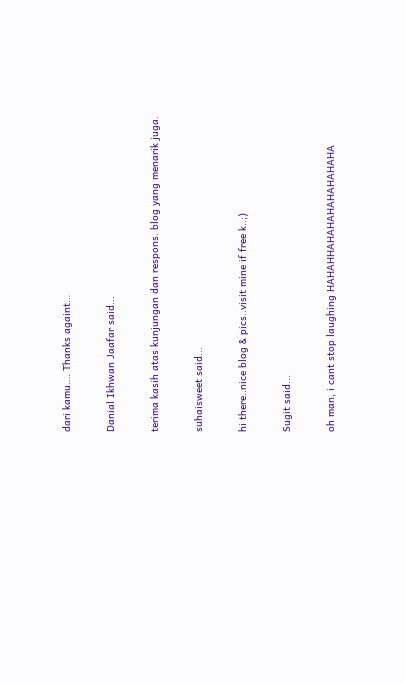dari kamu…. Thanks againt…

Danial Ikhwan Jaafar said...

terima kasih atas kunjungan dan respons. blog yang menarik juga.

suhaisweet said...

hi there..nice blog & pics..visit mine if free k..;)

Sugit said...

oh man, i cant stop laughing HAHAHHAHAHAHAHAHAHAHA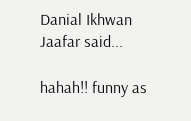Danial Ikhwan Jaafar said...

hahah!! funny as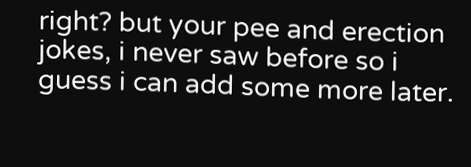right? but your pee and erection jokes, i never saw before so i guess i can add some more later.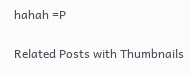hahah =P


Related Posts with Thumbnails